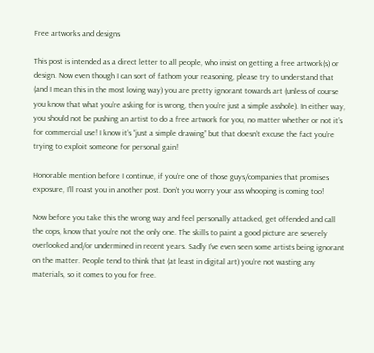Free artworks and designs

This post is intended as a direct letter to all people, who insist on getting a free artwork(s) or design. Now even though I can sort of fathom your reasoning, please try to understand that (and I mean this in the most loving way) you are pretty ignorant towards art (unless of course you know that what you’re asking for is wrong, then you’re just a simple asshole). In either way, you should not be pushing an artist to do a free artwork for you, no matter whether or not it’s for commercial use! I know it’s “just a simple drawing” but that doesn’t excuse the fact you’re trying to exploit someone for personal gain!

Honorable mention before I continue, if you’re one of those guys/companies that promises exposure, I’ll roast you in another post. Don’t you worry your ass whooping is coming too!

Now before you take this the wrong way and feel personally attacked, get offended and call the cops, know that you’re not the only one. The skills to paint a good picture are severely overlooked and/or undermined in recent years. Sadly I’ve even seen some artists being ignorant on the matter. People tend to think that (at least in digital art) you’re not wasting any materials, so it comes to you for free.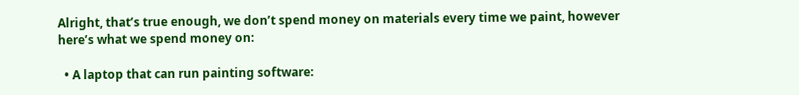Alright, that’s true enough, we don’t spend money on materials every time we paint, however here’s what we spend money on:

  • A laptop that can run painting software: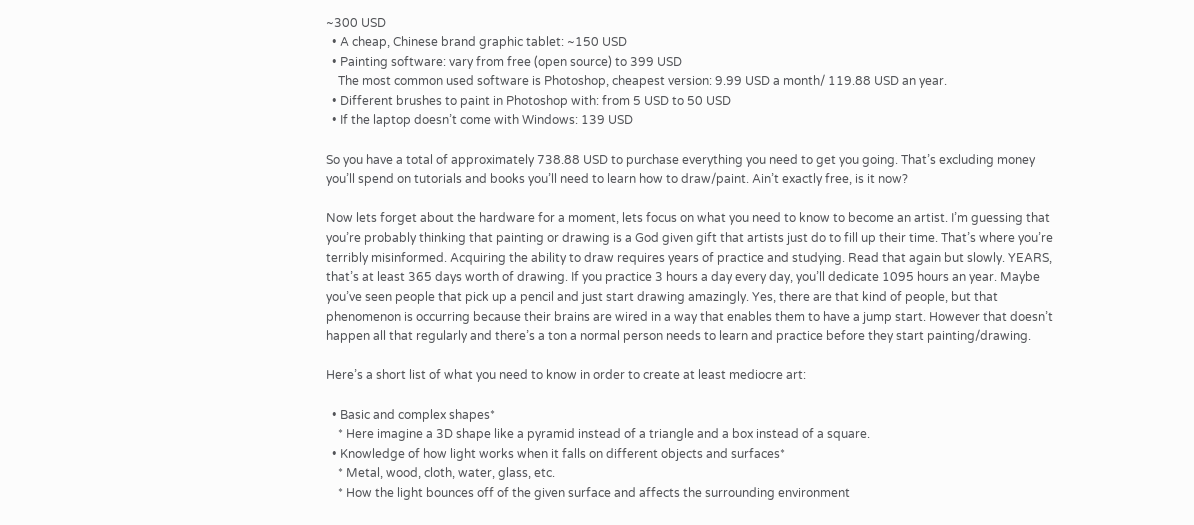~300 USD
  • A cheap, Chinese brand graphic tablet: ~150 USD
  • Painting software: vary from free (open source) to 399 USD
    The most common used software is Photoshop, cheapest version: 9.99 USD a month/ 119.88 USD an year.
  • Different brushes to paint in Photoshop with: from 5 USD to 50 USD
  • If the laptop doesn’t come with Windows: 139 USD

So you have a total of approximately 738.88 USD to purchase everything you need to get you going. That’s excluding money you’ll spend on tutorials and books you’ll need to learn how to draw/paint. Ain’t exactly free, is it now?

Now lets forget about the hardware for a moment, lets focus on what you need to know to become an artist. I’m guessing that you’re probably thinking that painting or drawing is a God given gift that artists just do to fill up their time. That’s where you’re terribly misinformed. Acquiring the ability to draw requires years of practice and studying. Read that again but slowly. YEARS, that’s at least 365 days worth of drawing. If you practice 3 hours a day every day, you’ll dedicate 1095 hours an year. Maybe you’ve seen people that pick up a pencil and just start drawing amazingly. Yes, there are that kind of people, but that phenomenon is occurring because their brains are wired in a way that enables them to have a jump start. However that doesn’t happen all that regularly and there’s a ton a normal person needs to learn and practice before they start painting/drawing.

Here’s a short list of what you need to know in order to create at least mediocre art:

  • Basic and complex shapes*
    * Here imagine a 3D shape like a pyramid instead of a triangle and a box instead of a square.
  • Knowledge of how light works when it falls on different objects and surfaces*
    * Metal, wood, cloth, water, glass, etc.
    * How the light bounces off of the given surface and affects the surrounding environment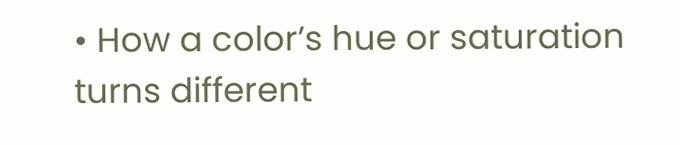• How a color’s hue or saturation turns different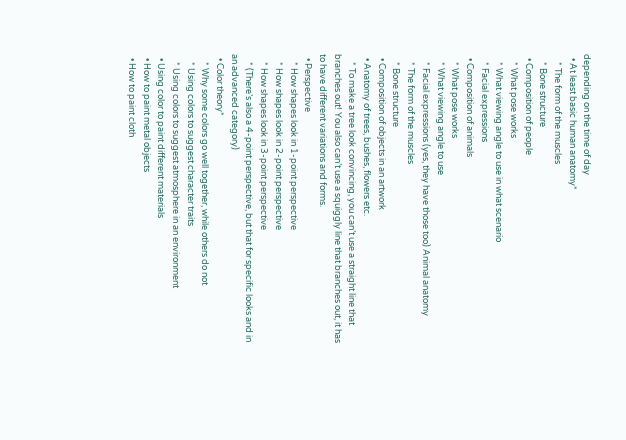depending on the time of day
  • At least basic human anatomy*
    * The form of the muscles
    * Bone structure
  • Composition of people
    * What pose works
    * What viewing angle to use in what scenario
    * Facial expressions
  • Composition of animals
    * What pose works
    * What viewing angle to use
    * Facial expressions (yes, they have those too) Animal anatomy
    * The form of the muscles
    * Bone structure
  • Composition of objects in an artwork
  • Anatomy of trees, bushes, flowers etc.
    * To make a tree look convincing, you can’t use a straight line that branches out! You also can’t use a squiggly line that branches out, it has to have different variations and forms.
  • Perspective
    * How shapes look in 1-point perspective
    * How shapes look in 2-point perspective
    * How shapes look in 3-point perspective
    * (There’s also a 4-point perspective, but that for specific looks and in an advanced category)
  • Color theory*
    * Why some colors go well together, while others do not
    * Using colors to suggest character traits
    * Using colors to suggest atmosphere in an environment
  • Using color to paint different materials
  • How to paint metal objects
  • How to paint cloth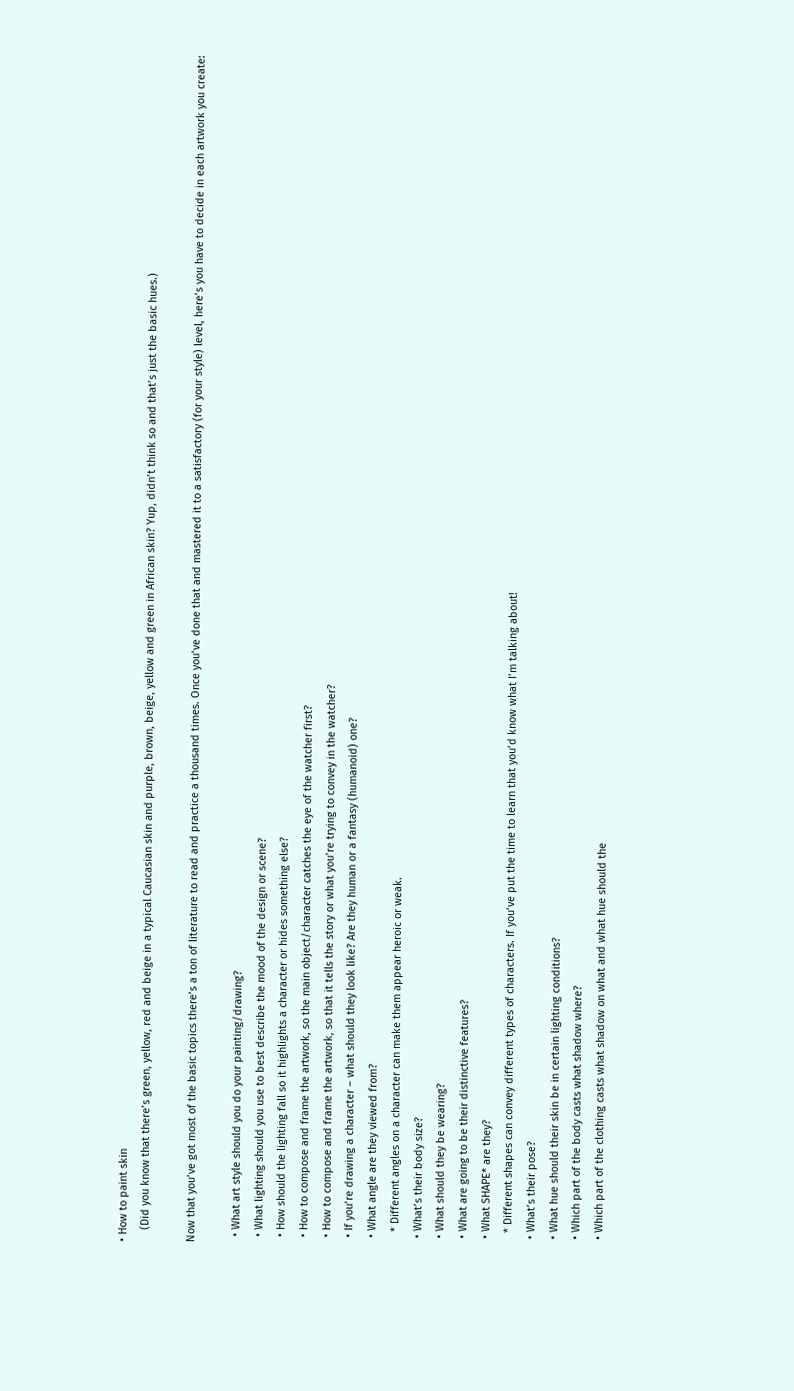• How to paint skin
    (Did you know that there’s green, yellow, red and beige in a typical Caucasian skin and purple, brown, beige, yellow and green in African skin? Yup, didn’t think so and that’s just the basic hues.)

Now that you’ve got most of the basic topics there’s a ton of literature to read and practice a thousand times. Once you’ve done that and mastered it to a satisfactory (for your style) level, here’s you have to decide in each artwork you create:

  • What art style should you do your painting/drawing?
  • What lighting should you use to best describe the mood of the design or scene?
  • How should the lighting fall so it highlights a character or hides something else?
  • How to compose and frame the artwork, so the main object/character catches the eye of the watcher first?
  • How to compose and frame the artwork, so that it tells the story or what you’re trying to convey in the watcher?
  • If you’re drawing a character – what should they look like? Are they human or a fantasy (humanoid) one?
  • What angle are they viewed from?
    * Different angles on a character can make them appear heroic or weak.
  • What’s their body size?
  • What should they be wearing?
  • What are going to be their distinctive features?
  • What SHAPE* are they?
    * Different shapes can convey different types of characters. If you’ve put the time to learn that you’d know what I’m talking about!
  • What’s their pose?
  • What hue should their skin be in certain lighting conditions?
  • Which part of the body casts what shadow where?
  • Which part of the clothing casts what shadow on what and what hue should the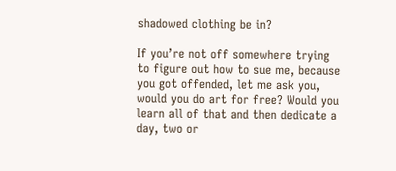shadowed clothing be in?

If you’re not off somewhere trying to figure out how to sue me, because you got offended, let me ask you, would you do art for free? Would you learn all of that and then dedicate a day, two or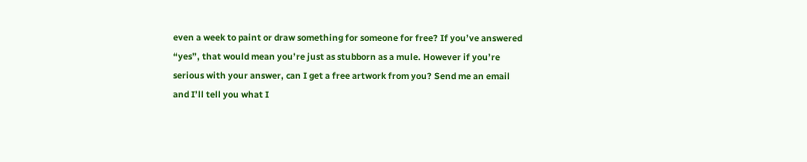even a week to paint or draw something for someone for free? If you’ve answered “yes”, that would mean you’re just as stubborn as a mule. However if you’re serious with your answer, can I get a free artwork from you? Send me an email and I’ll tell you what I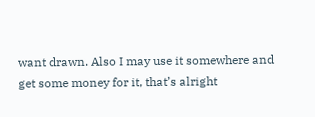want drawn. Also I may use it somewhere and get some money for it, that’s alright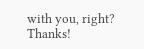with you, right? Thanks!